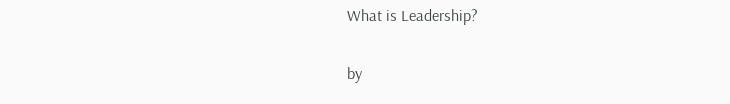What is Leadership?

by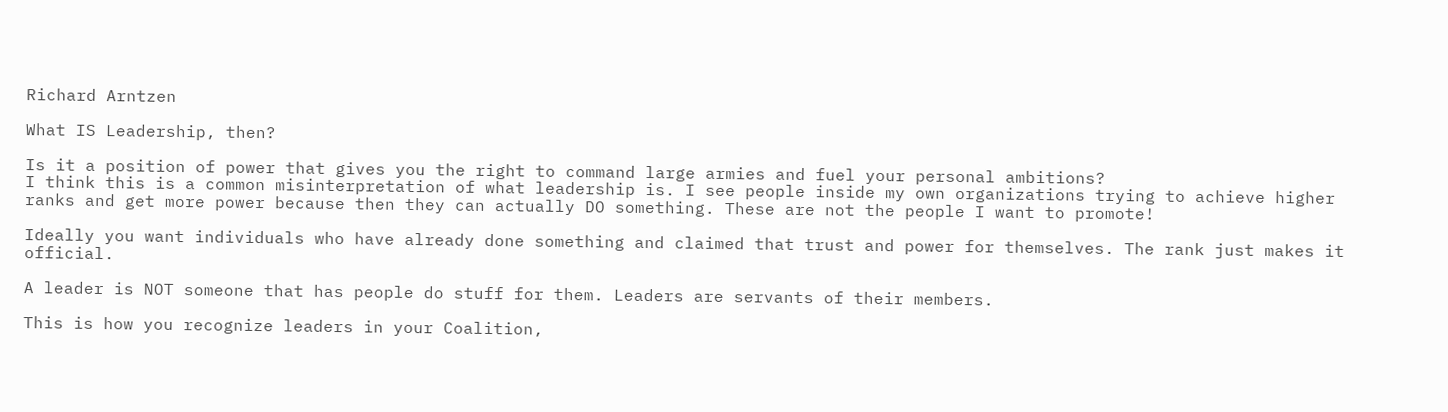Richard Arntzen

What IS Leadership, then?

Is it a position of power that gives you the right to command large armies and fuel your personal ambitions?
I think this is a common misinterpretation of what leadership is. I see people inside my own organizations trying to achieve higher ranks and get more power because then they can actually DO something. These are not the people I want to promote!

Ideally you want individuals who have already done something and claimed that trust and power for themselves. The rank just makes it official.

A leader is NOT someone that has people do stuff for them. Leaders are servants of their members.

This is how you recognize leaders in your Coalition,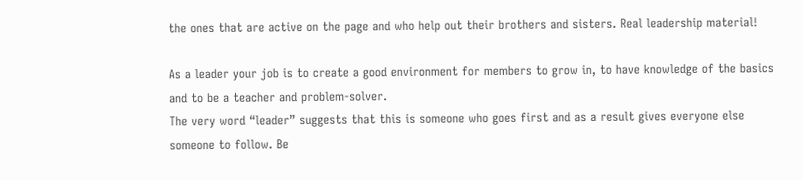the ones that are active on the page and who help out their brothers and sisters. Real leadership material!

As a leader your job is to create a good environment for members to grow in, to have knowledge of the basics and to be a teacher and problem-solver.
The very word “leader” suggests that this is someone who goes first and as a result gives everyone else someone to follow. Be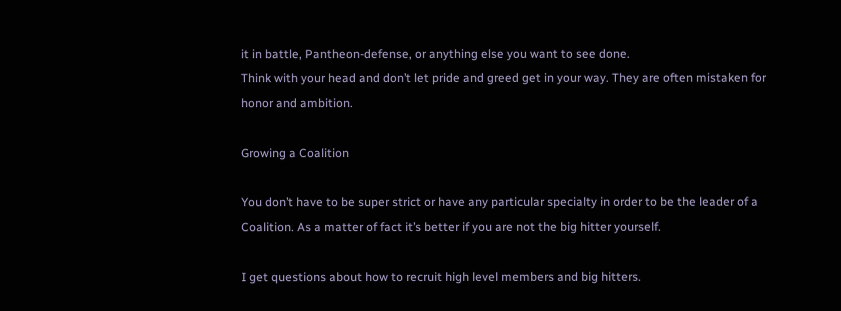it in battle, Pantheon-defense, or anything else you want to see done.
Think with your head and don’t let pride and greed get in your way. They are often mistaken for honor and ambition.

Growing a Coalition

You don’t have to be super strict or have any particular specialty in order to be the leader of a Coalition. As a matter of fact it’s better if you are not the big hitter yourself.

I get questions about how to recruit high level members and big hitters.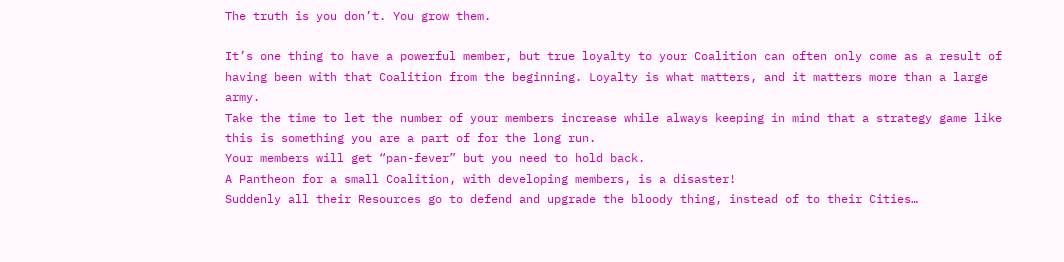The truth is you don’t. You grow them.

It’s one thing to have a powerful member, but true loyalty to your Coalition can often only come as a result of having been with that Coalition from the beginning. Loyalty is what matters, and it matters more than a large army.
Take the time to let the number of your members increase while always keeping in mind that a strategy game like this is something you are a part of for the long run.
Your members will get “pan-fever” but you need to hold back.
A Pantheon for a small Coalition, with developing members, is a disaster!
Suddenly all their Resources go to defend and upgrade the bloody thing, instead of to their Cities…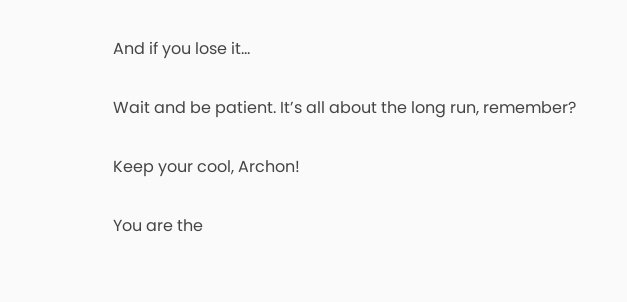And if you lose it…

Wait and be patient. It’s all about the long run, remember?

Keep your cool, Archon!

You are the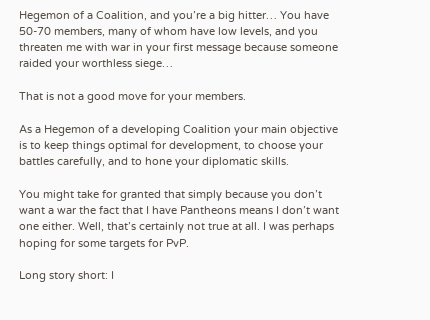Hegemon of a Coalition, and you’re a big hitter… You have 50-70 members, many of whom have low levels, and you threaten me with war in your first message because someone raided your worthless siege…

That is not a good move for your members.

As a Hegemon of a developing Coalition your main objective is to keep things optimal for development, to choose your battles carefully, and to hone your diplomatic skills.

You might take for granted that simply because you don’t want a war the fact that I have Pantheons means I don’t want one either. Well, that’s certainly not true at all. I was perhaps hoping for some targets for PvP.

Long story short: I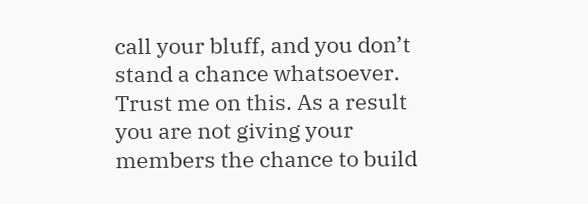call your bluff, and you don’t stand a chance whatsoever. Trust me on this. As a result you are not giving your members the chance to build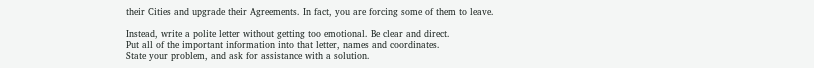their Cities and upgrade their Agreements. In fact, you are forcing some of them to leave.

Instead, write a polite letter without getting too emotional. Be clear and direct.
Put all of the important information into that letter, names and coordinates.
State your problem, and ask for assistance with a solution.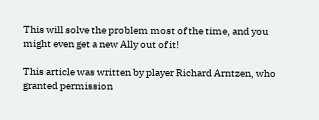This will solve the problem most of the time, and you might even get a new Ally out of it!

This article was written by player Richard Arntzen, who granted permission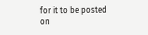for it to be posted on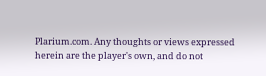Plarium.com. Any thoughts or views expressed herein are the player's own, and do not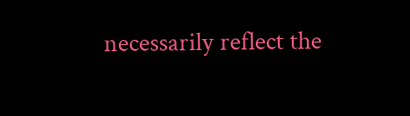necessarily reflect the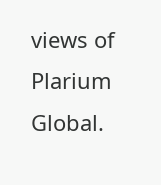views of Plarium Global.